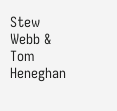Stew Webb & Tom Heneghan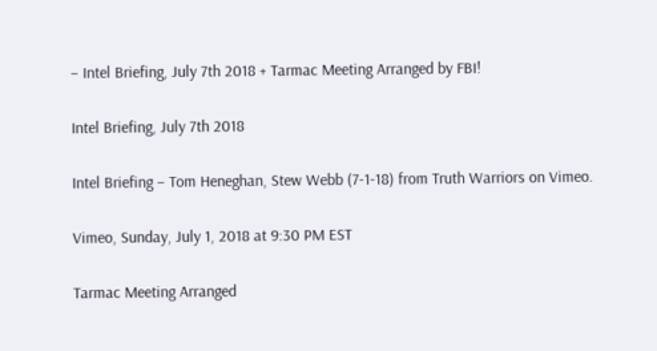– Intel Briefing, July 7th 2018 + Tarmac Meeting Arranged by FBI!

Intel Briefing, July 7th 2018

Intel Briefing – Tom Heneghan, Stew Webb (7-1-18) from Truth Warriors on Vimeo.

Vimeo, Sunday, July 1, 2018 at 9:30 PM EST

Tarmac Meeting Arranged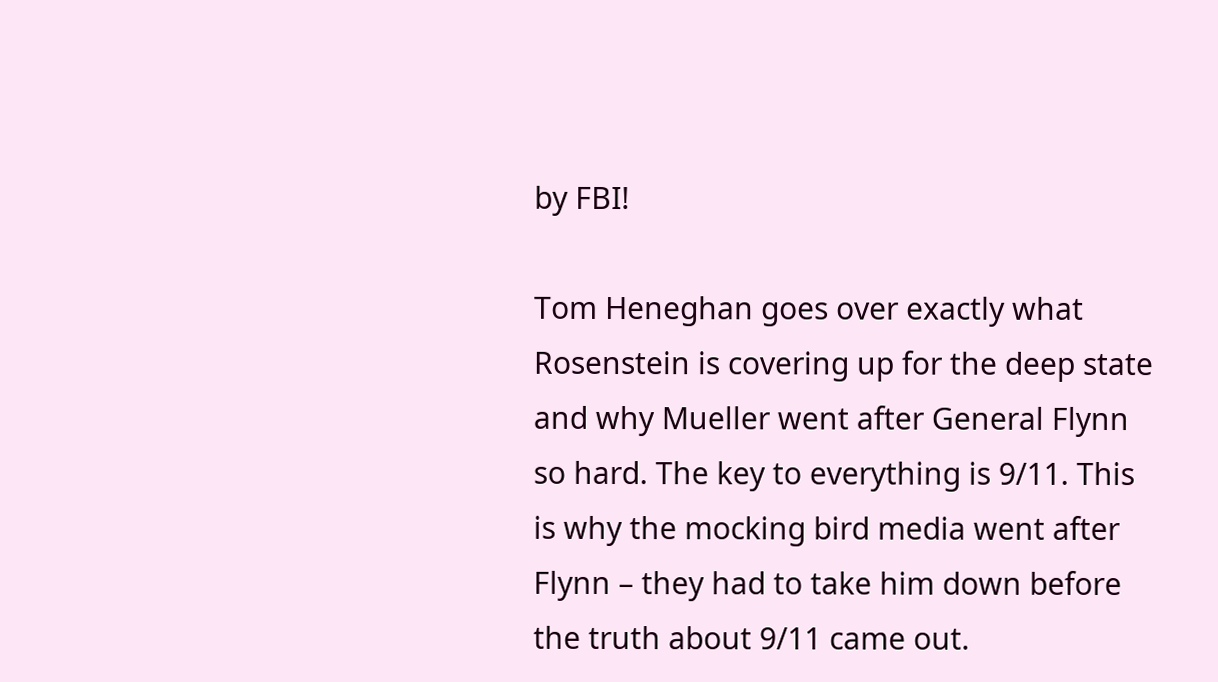by FBI!

Tom Heneghan goes over exactly what Rosenstein is covering up for the deep state and why Mueller went after General Flynn so hard. The key to everything is 9/11. This is why the mocking bird media went after Flynn – they had to take him down before the truth about 9/11 came out.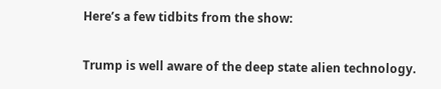Here’s a few tidbits from the show:

Trump is well aware of the deep state alien technology.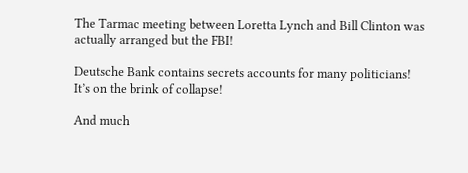The Tarmac meeting between Loretta Lynch and Bill Clinton was actually arranged but the FBI!

Deutsche Bank contains secrets accounts for many politicians! It’s on the brink of collapse!

And much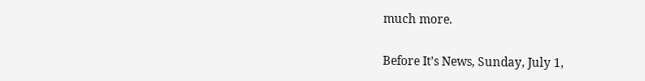much more.

Before It’s News, Sunday, July 1,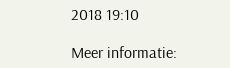2018 19:10

Meer informatie: